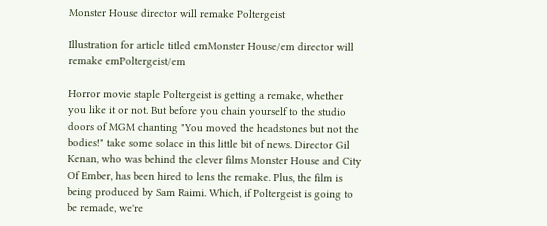Monster House director will remake Poltergeist

Illustration for article titled emMonster House/em director will remake emPoltergeist/em

Horror movie staple Poltergeist is getting a remake, whether you like it or not. But before you chain yourself to the studio doors of MGM chanting "You moved the headstones but not the bodies!" take some solace in this little bit of news. Director Gil Kenan, who was behind the clever films Monster House and City Of Ember, has been hired to lens the remake. Plus, the film is being produced by Sam Raimi. Which, if Poltergeist is going to be remade, we're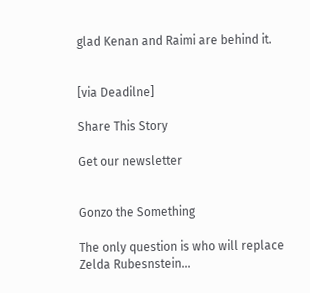glad Kenan and Raimi are behind it.


[via Deadilne]

Share This Story

Get our newsletter


Gonzo the Something

The only question is who will replace Zelda Rubesnstein...